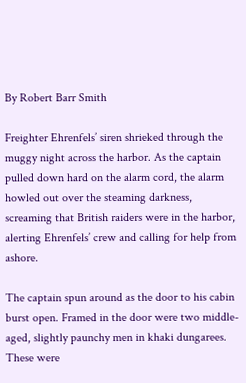By Robert Barr Smith

Freighter Ehrenfels’ siren shrieked through the muggy night across the harbor. As the captain pulled down hard on the alarm cord, the alarm howled out over the steaming darkness, screaming that British raiders were in the harbor, alerting Ehrenfels’ crew and calling for help from ashore.

The captain spun around as the door to his cabin burst open. Framed in the door were two middle-aged, slightly paunchy men in khaki dungarees. These were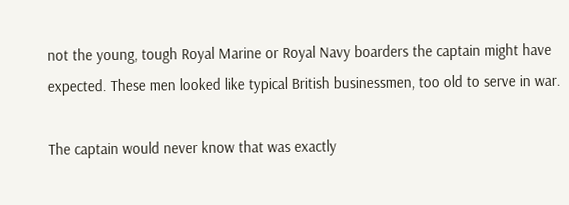not the young, tough Royal Marine or Royal Navy boarders the captain might have expected. These men looked like typical British businessmen, too old to serve in war.

The captain would never know that was exactly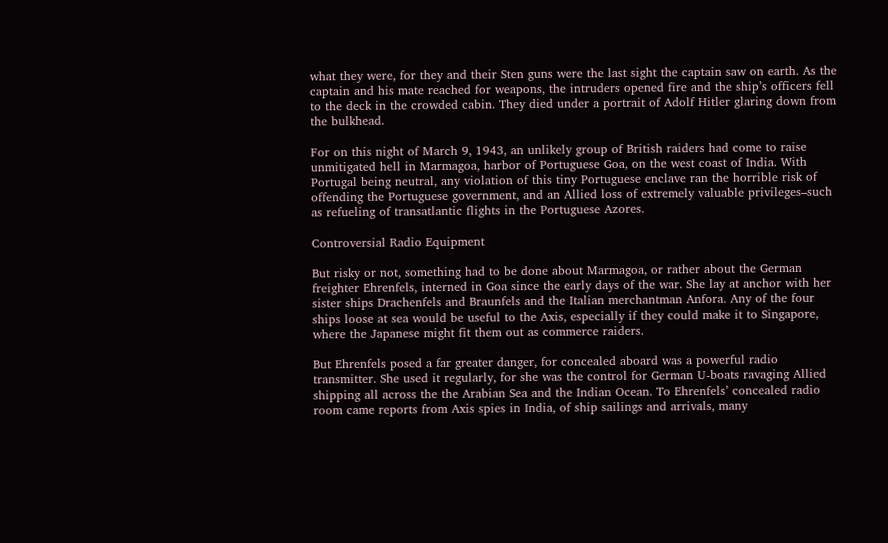what they were, for they and their Sten guns were the last sight the captain saw on earth. As the captain and his mate reached for weapons, the intruders opened fire and the ship’s officers fell to the deck in the crowded cabin. They died under a portrait of Adolf Hitler glaring down from the bulkhead.

For on this night of March 9, 1943, an unlikely group of British raiders had come to raise unmitigated hell in Marmagoa, harbor of Portuguese Goa, on the west coast of India. With Portugal being neutral, any violation of this tiny Portuguese enclave ran the horrible risk of offending the Portuguese government, and an Allied loss of extremely valuable privileges–such as refueling of transatlantic flights in the Portuguese Azores.

Controversial Radio Equipment

But risky or not, something had to be done about Marmagoa, or rather about the German freighter Ehrenfels, interned in Goa since the early days of the war. She lay at anchor with her sister ships Drachenfels and Braunfels and the Italian merchantman Anfora. Any of the four ships loose at sea would be useful to the Axis, especially if they could make it to Singapore, where the Japanese might fit them out as commerce raiders.

But Ehrenfels posed a far greater danger, for concealed aboard was a powerful radio transmitter. She used it regularly, for she was the control for German U-boats ravaging Allied shipping all across the the Arabian Sea and the Indian Ocean. To Ehrenfels’ concealed radio room came reports from Axis spies in India, of ship sailings and arrivals, many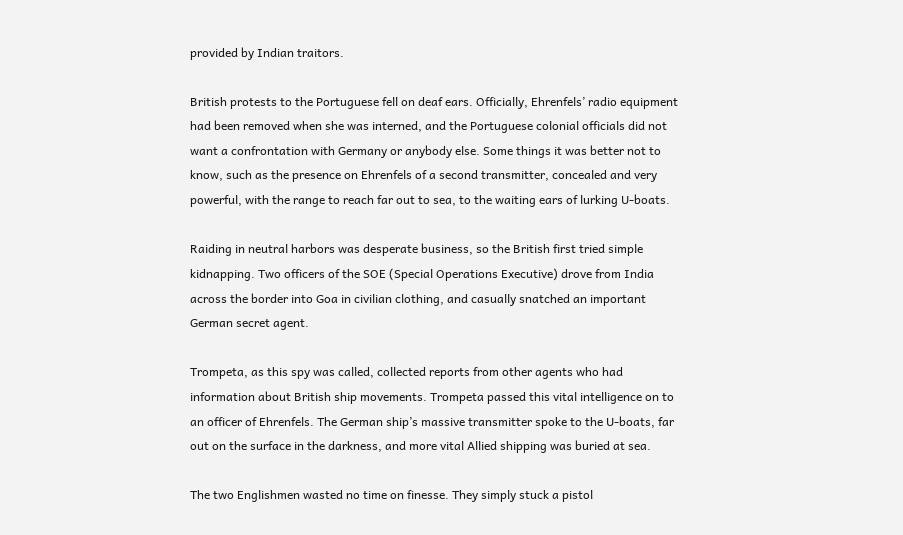provided by Indian traitors.

British protests to the Portuguese fell on deaf ears. Officially, Ehrenfels’ radio equipment had been removed when she was interned, and the Portuguese colonial officials did not want a confrontation with Germany or anybody else. Some things it was better not to know, such as the presence on Ehrenfels of a second transmitter, concealed and very powerful, with the range to reach far out to sea, to the waiting ears of lurking U-boats.

Raiding in neutral harbors was desperate business, so the British first tried simple kidnapping. Two officers of the SOE (Special Operations Executive) drove from India across the border into Goa in civilian clothing, and casually snatched an important German secret agent.

Trompeta, as this spy was called, collected reports from other agents who had information about British ship movements. Trompeta passed this vital intelligence on to an officer of Ehrenfels. The German ship’s massive transmitter spoke to the U-boats, far out on the surface in the darkness, and more vital Allied shipping was buried at sea.

The two Englishmen wasted no time on finesse. They simply stuck a pistol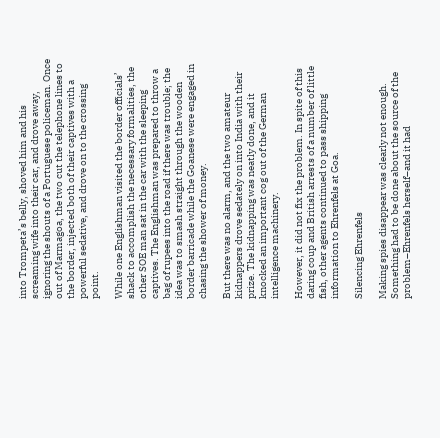into Trompeta’s belly, shoved him and his screaming wife into their car, and drove away, ignoring the shouts of a Portuguese policeman. Once out of Marmagoa, the two cut the telephone lines to the border, injected both of their captives with a powerful sedative, and drove on to the crossing point.

While one Englishman visited the border officials’ shack to accomplish the necessary formalities, the other SOE man sat in the car with the sleeping captives. The Englishman was prepared to throw a bag of rupees into the road if there was trouble; the idea was to smash straight through the wooden border barricade while the Goanese were engaged in chasing the shower of money.

But there was no alarm, and the two amateur kidnappers drove sedately on into India with their prize. The kidnapping was neatly done, and it knocked an important cog out of the German intelligence machinery.

However, it did not fix the problem. In spite of this daring coup and British arrests of a number of little fish, other agents continued to pass shipping information to Ehrenfels at Goa.

Silencing Ehrenfels

Making spies disappear was clearly not enough. Something had to be done about the source of the problem–Ehrenfels herself–and it had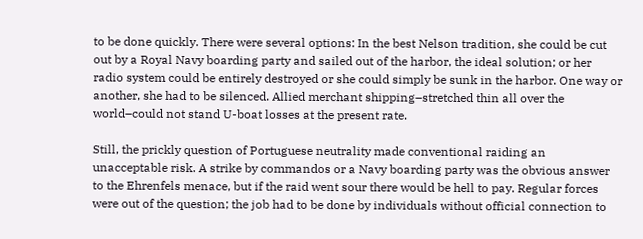to be done quickly. There were several options: In the best Nelson tradition, she could be cut out by a Royal Navy boarding party and sailed out of the harbor, the ideal solution; or her radio system could be entirely destroyed or she could simply be sunk in the harbor. One way or another, she had to be silenced. Allied merchant shipping–stretched thin all over the world–could not stand U-boat losses at the present rate.

Still, the prickly question of Portuguese neutrality made conventional raiding an unacceptable risk. A strike by commandos or a Navy boarding party was the obvious answer to the Ehrenfels menace, but if the raid went sour there would be hell to pay. Regular forces were out of the question; the job had to be done by individuals without official connection to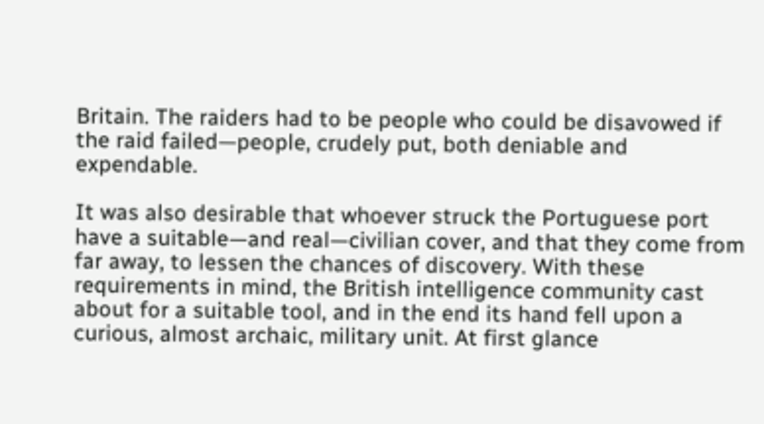Britain. The raiders had to be people who could be disavowed if the raid failed—people, crudely put, both deniable and expendable.

It was also desirable that whoever struck the Portuguese port have a suitable—and real—civilian cover, and that they come from far away, to lessen the chances of discovery. With these requirements in mind, the British intelligence community cast about for a suitable tool, and in the end its hand fell upon a curious, almost archaic, military unit. At first glance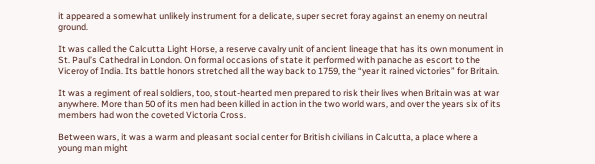it appeared a somewhat unlikely instrument for a delicate, super secret foray against an enemy on neutral ground.

It was called the Calcutta Light Horse, a reserve cavalry unit of ancient lineage that has its own monument in St. Paul’s Cathedral in London. On formal occasions of state it performed with panache as escort to the Viceroy of India. Its battle honors stretched all the way back to 1759, the “year it rained victories” for Britain.

It was a regiment of real soldiers, too, stout-hearted men prepared to risk their lives when Britain was at war anywhere. More than 50 of its men had been killed in action in the two world wars, and over the years six of its members had won the coveted Victoria Cross.

Between wars, it was a warm and pleasant social center for British civilians in Calcutta, a place where a young man might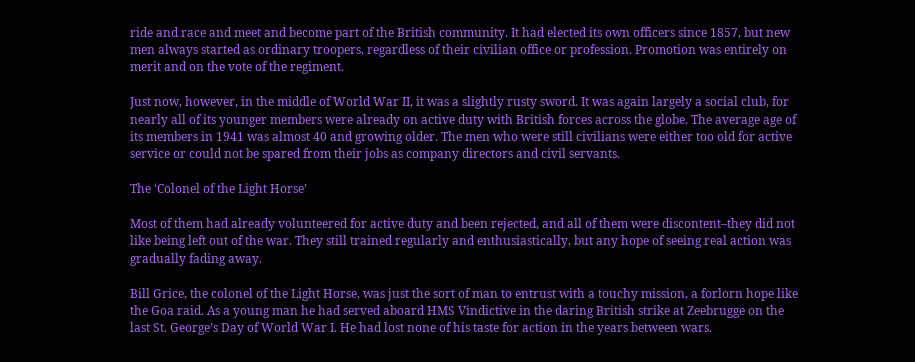ride and race and meet and become part of the British community. It had elected its own officers since 1857, but new men always started as ordinary troopers, regardless of their civilian office or profession. Promotion was entirely on merit and on the vote of the regiment.

Just now, however, in the middle of World War II, it was a slightly rusty sword. It was again largely a social club, for nearly all of its younger members were already on active duty with British forces across the globe. The average age of its members in 1941 was almost 40 and growing older. The men who were still civilians were either too old for active service or could not be spared from their jobs as company directors and civil servants.

The ‘Colonel of the Light Horse’

Most of them had already volunteered for active duty and been rejected, and all of them were discontent–they did not like being left out of the war. They still trained regularly and enthusiastically, but any hope of seeing real action was gradually fading away.

Bill Grice, the colonel of the Light Horse, was just the sort of man to entrust with a touchy mission, a forlorn hope like the Goa raid. As a young man he had served aboard HMS Vindictive in the daring British strike at Zeebrugge on the last St. George’s Day of World War I. He had lost none of his taste for action in the years between wars.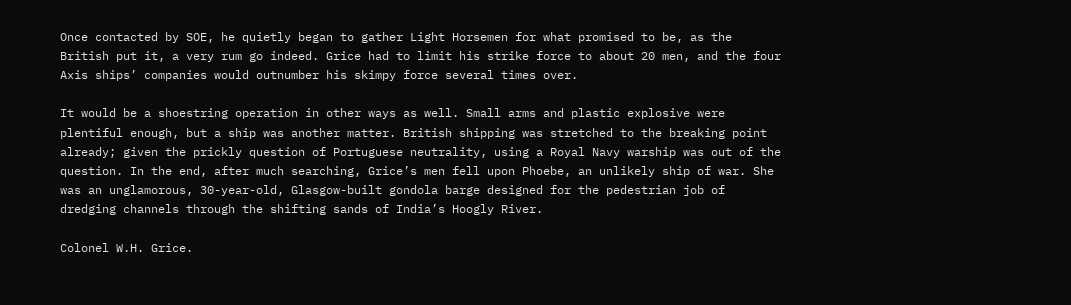Once contacted by SOE, he quietly began to gather Light Horsemen for what promised to be, as the British put it, a very rum go indeed. Grice had to limit his strike force to about 20 men, and the four Axis ships’ companies would outnumber his skimpy force several times over.

It would be a shoestring operation in other ways as well. Small arms and plastic explosive were plentiful enough, but a ship was another matter. British shipping was stretched to the breaking point already; given the prickly question of Portuguese neutrality, using a Royal Navy warship was out of the question. In the end, after much searching, Grice’s men fell upon Phoebe, an unlikely ship of war. She was an unglamorous, 30-year-old, Glasgow-built gondola barge designed for the pedestrian job of dredging channels through the shifting sands of India’s Hoogly River.

Colonel W.H. Grice.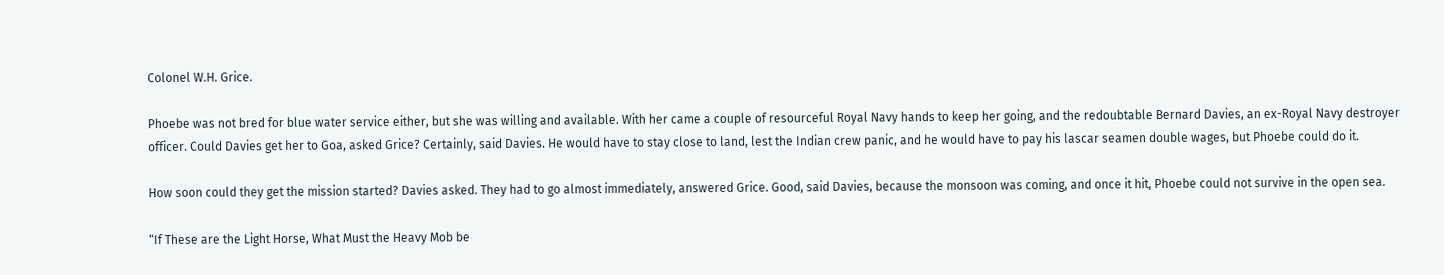Colonel W.H. Grice.

Phoebe was not bred for blue water service either, but she was willing and available. With her came a couple of resourceful Royal Navy hands to keep her going, and the redoubtable Bernard Davies, an ex-Royal Navy destroyer officer. Could Davies get her to Goa, asked Grice? Certainly, said Davies. He would have to stay close to land, lest the Indian crew panic, and he would have to pay his lascar seamen double wages, but Phoebe could do it.

How soon could they get the mission started? Davies asked. They had to go almost immediately, answered Grice. Good, said Davies, because the monsoon was coming, and once it hit, Phoebe could not survive in the open sea.

“If These are the Light Horse, What Must the Heavy Mob be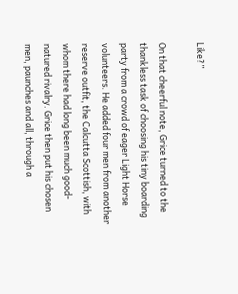Like?”

On that cheerful note, Grice turned to the thankless task of choosing his tiny boarding party from a crowd of eager Light Horse volunteers. He added four men from another reserve outfit, the Calcutta Scottish, with whom there had long been much good-natured rivalry. Grice then put his chosen men, paunches and all, through a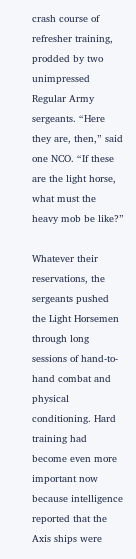crash course of refresher training, prodded by two unimpressed Regular Army sergeants. “Here they are, then,” said one NCO. “If these are the light horse, what must the heavy mob be like?”

Whatever their reservations, the sergeants pushed the Light Horsemen through long sessions of hand-to-hand combat and physical conditioning. Hard training had become even more important now because intelligence reported that the Axis ships were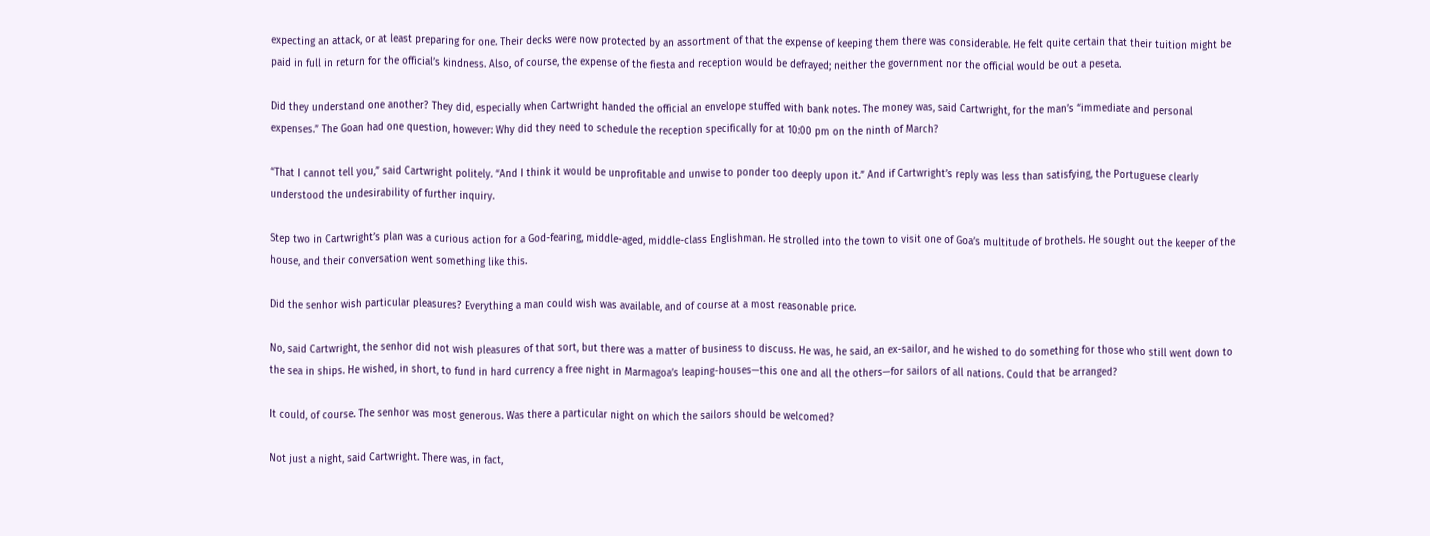expecting an attack, or at least preparing for one. Their decks were now protected by an assortment of that the expense of keeping them there was considerable. He felt quite certain that their tuition might be paid in full in return for the official’s kindness. Also, of course, the expense of the fiesta and reception would be defrayed; neither the government nor the official would be out a peseta.

Did they understand one another? They did, especially when Cartwright handed the official an envelope stuffed with bank notes. The money was, said Cartwright, for the man’s “immediate and personal expenses.” The Goan had one question, however: Why did they need to schedule the reception specifically for at 10:00 pm on the ninth of March?

“That I cannot tell you,” said Cartwright politely. “And I think it would be unprofitable and unwise to ponder too deeply upon it.” And if Cartwright’s reply was less than satisfying, the Portuguese clearly understood the undesirability of further inquiry.

Step two in Cartwright’s plan was a curious action for a God-fearing, middle-aged, middle-class Englishman. He strolled into the town to visit one of Goa’s multitude of brothels. He sought out the keeper of the house, and their conversation went something like this.

Did the senhor wish particular pleasures? Everything a man could wish was available, and of course at a most reasonable price.

No, said Cartwright, the senhor did not wish pleasures of that sort, but there was a matter of business to discuss. He was, he said, an ex-sailor, and he wished to do something for those who still went down to the sea in ships. He wished, in short, to fund in hard currency a free night in Marmagoa’s leaping-houses—this one and all the others—for sailors of all nations. Could that be arranged?

It could, of course. The senhor was most generous. Was there a particular night on which the sailors should be welcomed?

Not just a night, said Cartwright. There was, in fact,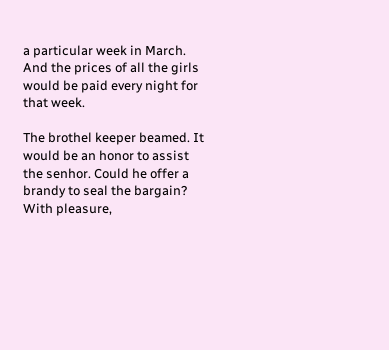a particular week in March. And the prices of all the girls would be paid every night for that week.

The brothel keeper beamed. It would be an honor to assist the senhor. Could he offer a brandy to seal the bargain? With pleasure,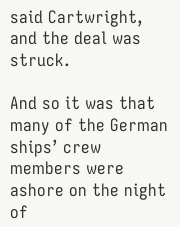said Cartwright, and the deal was struck.

And so it was that many of the German ships’ crew members were ashore on the night of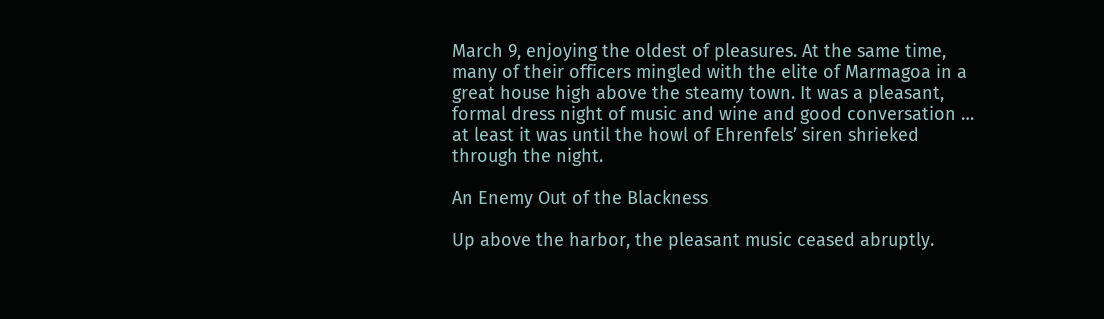March 9, enjoying the oldest of pleasures. At the same time, many of their officers mingled with the elite of Marmagoa in a great house high above the steamy town. It was a pleasant, formal dress night of music and wine and good conversation … at least it was until the howl of Ehrenfels’ siren shrieked through the night.

An Enemy Out of the Blackness

Up above the harbor, the pleasant music ceased abruptly.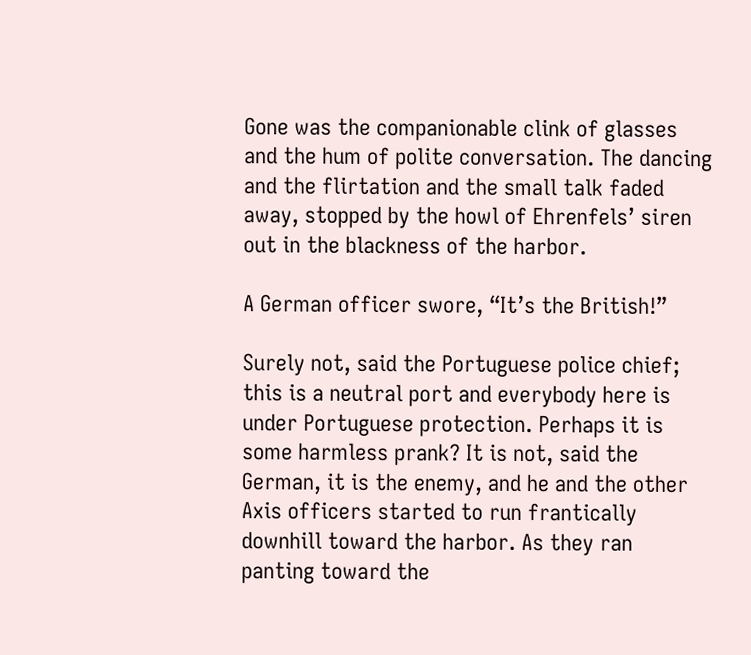Gone was the companionable clink of glasses and the hum of polite conversation. The dancing and the flirtation and the small talk faded away, stopped by the howl of Ehrenfels’ siren out in the blackness of the harbor.

A German officer swore, “It’s the British!”

Surely not, said the Portuguese police chief; this is a neutral port and everybody here is under Portuguese protection. Perhaps it is some harmless prank? It is not, said the German, it is the enemy, and he and the other Axis officers started to run frantically downhill toward the harbor. As they ran panting toward the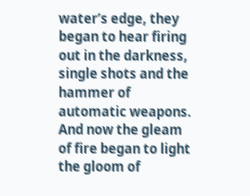water’s edge, they began to hear firing out in the darkness, single shots and the hammer of automatic weapons. And now the gleam of fire began to light the gloom of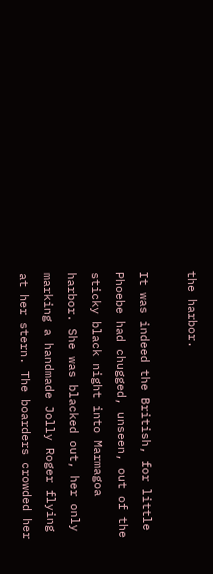the harbor.

It was indeed the British, for little Phoebe had chugged, unseen, out of the sticky black night into Marmagoa harbor. She was blacked out, her only marking a handmade Jolly Roger flying at her stern. The boarders crowded her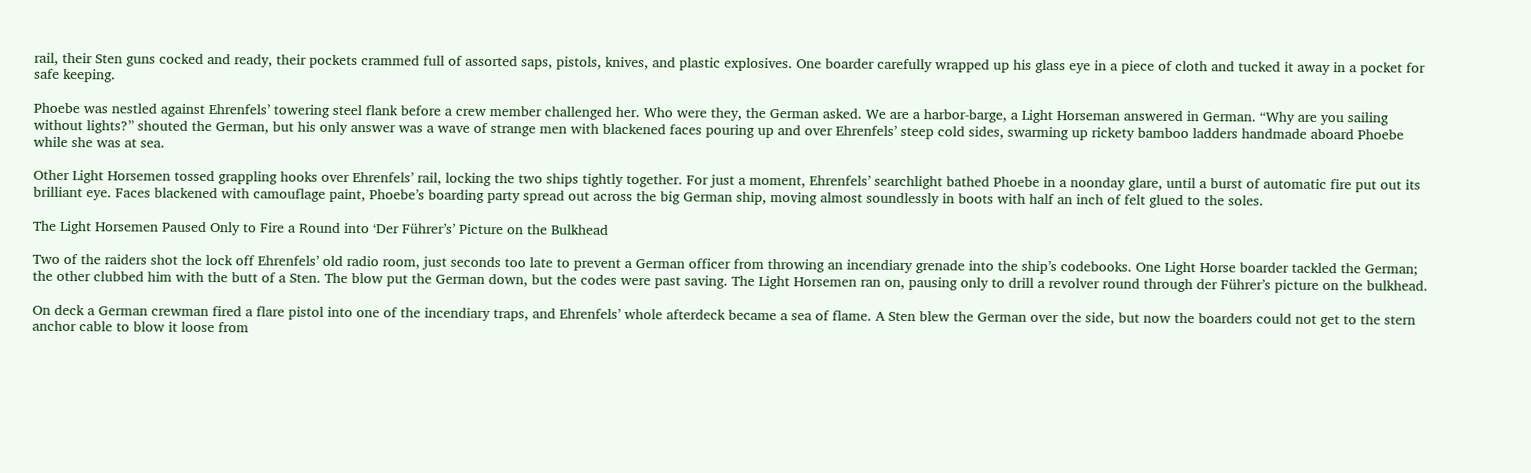rail, their Sten guns cocked and ready, their pockets crammed full of assorted saps, pistols, knives, and plastic explosives. One boarder carefully wrapped up his glass eye in a piece of cloth and tucked it away in a pocket for safe keeping.

Phoebe was nestled against Ehrenfels’ towering steel flank before a crew member challenged her. Who were they, the German asked. We are a harbor-barge, a Light Horseman answered in German. “Why are you sailing without lights?” shouted the German, but his only answer was a wave of strange men with blackened faces pouring up and over Ehrenfels’ steep cold sides, swarming up rickety bamboo ladders handmade aboard Phoebe while she was at sea.

Other Light Horsemen tossed grappling hooks over Ehrenfels’ rail, locking the two ships tightly together. For just a moment, Ehrenfels’ searchlight bathed Phoebe in a noonday glare, until a burst of automatic fire put out its brilliant eye. Faces blackened with camouflage paint, Phoebe’s boarding party spread out across the big German ship, moving almost soundlessly in boots with half an inch of felt glued to the soles.

The Light Horsemen Paused Only to Fire a Round into ‘Der Führer’s’ Picture on the Bulkhead

Two of the raiders shot the lock off Ehrenfels’ old radio room, just seconds too late to prevent a German officer from throwing an incendiary grenade into the ship’s codebooks. One Light Horse boarder tackled the German; the other clubbed him with the butt of a Sten. The blow put the German down, but the codes were past saving. The Light Horsemen ran on, pausing only to drill a revolver round through der Führer’s picture on the bulkhead.

On deck a German crewman fired a flare pistol into one of the incendiary traps, and Ehrenfels’ whole afterdeck became a sea of flame. A Sten blew the German over the side, but now the boarders could not get to the stern anchor cable to blow it loose from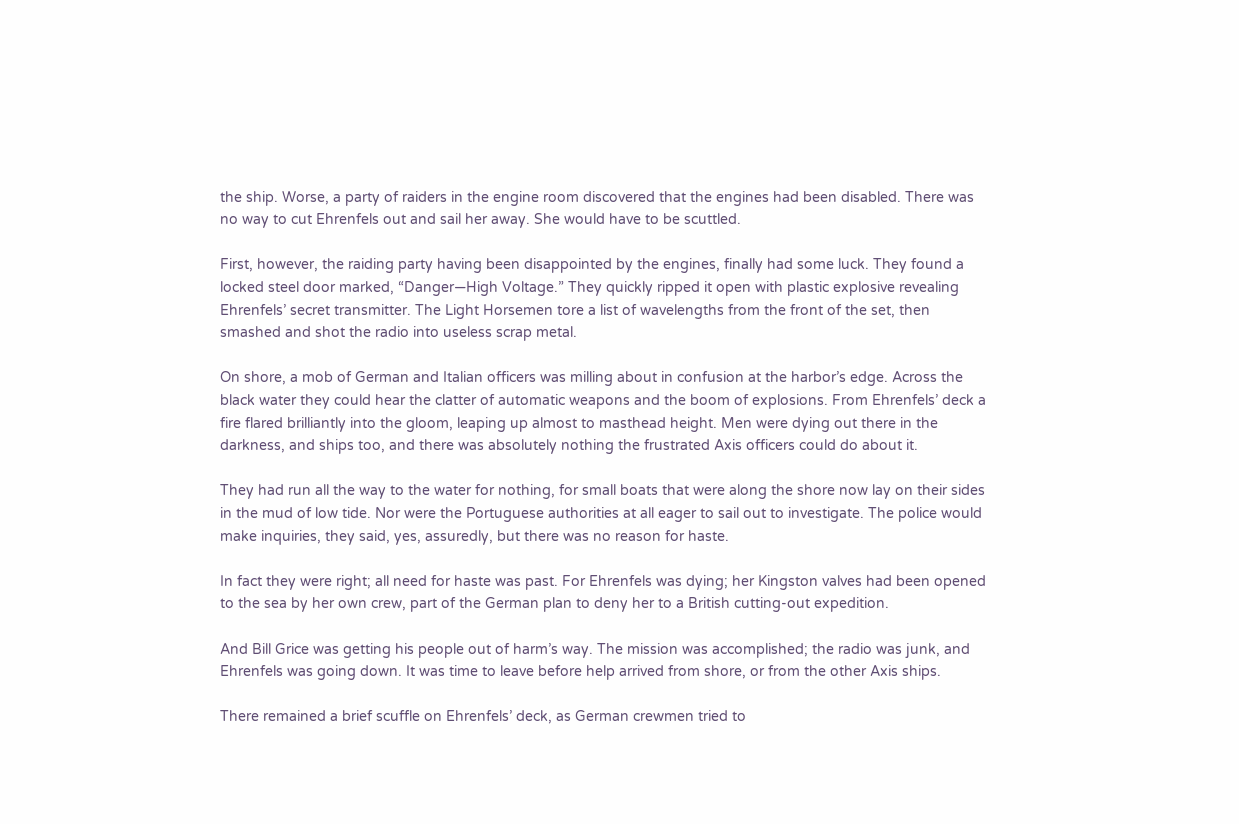the ship. Worse, a party of raiders in the engine room discovered that the engines had been disabled. There was no way to cut Ehrenfels out and sail her away. She would have to be scuttled.

First, however, the raiding party having been disappointed by the engines, finally had some luck. They found a locked steel door marked, “Danger—High Voltage.” They quickly ripped it open with plastic explosive revealing Ehrenfels’ secret transmitter. The Light Horsemen tore a list of wavelengths from the front of the set, then smashed and shot the radio into useless scrap metal.

On shore, a mob of German and Italian officers was milling about in confusion at the harbor’s edge. Across the black water they could hear the clatter of automatic weapons and the boom of explosions. From Ehrenfels’ deck a fire flared brilliantly into the gloom, leaping up almost to masthead height. Men were dying out there in the darkness, and ships too, and there was absolutely nothing the frustrated Axis officers could do about it.

They had run all the way to the water for nothing, for small boats that were along the shore now lay on their sides in the mud of low tide. Nor were the Portuguese authorities at all eager to sail out to investigate. The police would make inquiries, they said, yes, assuredly, but there was no reason for haste.

In fact they were right; all need for haste was past. For Ehrenfels was dying; her Kingston valves had been opened to the sea by her own crew, part of the German plan to deny her to a British cutting-out expedition.

And Bill Grice was getting his people out of harm’s way. The mission was accomplished; the radio was junk, and Ehrenfels was going down. It was time to leave before help arrived from shore, or from the other Axis ships.

There remained a brief scuffle on Ehrenfels’ deck, as German crewmen tried to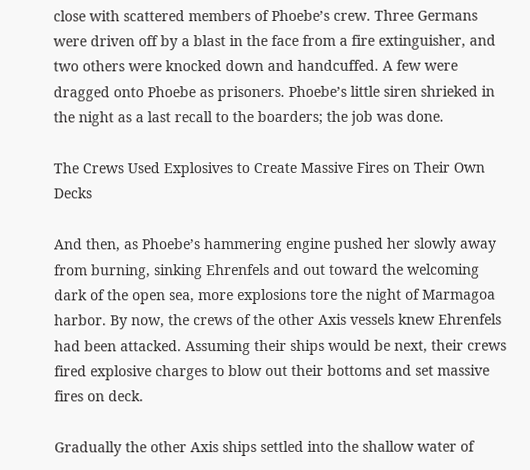close with scattered members of Phoebe’s crew. Three Germans were driven off by a blast in the face from a fire extinguisher, and two others were knocked down and handcuffed. A few were dragged onto Phoebe as prisoners. Phoebe’s little siren shrieked in the night as a last recall to the boarders; the job was done.

The Crews Used Explosives to Create Massive Fires on Their Own Decks

And then, as Phoebe’s hammering engine pushed her slowly away from burning, sinking Ehrenfels and out toward the welcoming dark of the open sea, more explosions tore the night of Marmagoa harbor. By now, the crews of the other Axis vessels knew Ehrenfels had been attacked. Assuming their ships would be next, their crews fired explosive charges to blow out their bottoms and set massive fires on deck.

Gradually the other Axis ships settled into the shallow water of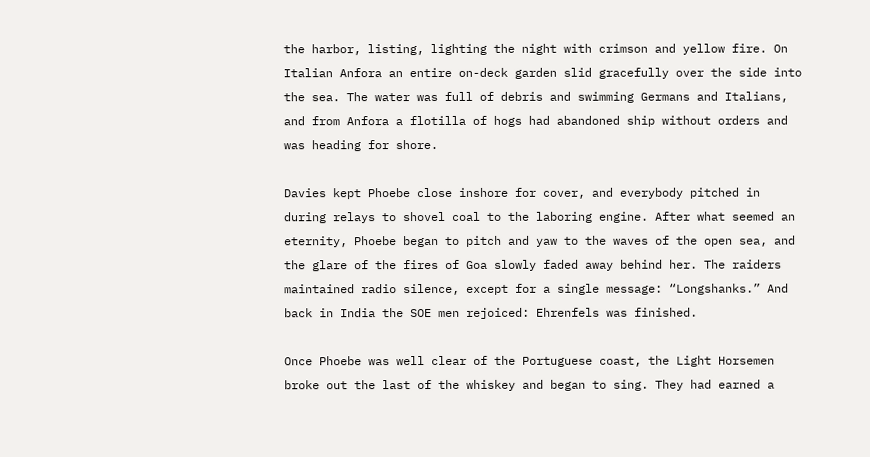the harbor, listing, lighting the night with crimson and yellow fire. On Italian Anfora an entire on-deck garden slid gracefully over the side into the sea. The water was full of debris and swimming Germans and Italians, and from Anfora a flotilla of hogs had abandoned ship without orders and was heading for shore.

Davies kept Phoebe close inshore for cover, and everybody pitched in during relays to shovel coal to the laboring engine. After what seemed an eternity, Phoebe began to pitch and yaw to the waves of the open sea, and the glare of the fires of Goa slowly faded away behind her. The raiders maintained radio silence, except for a single message: “Longshanks.” And back in India the SOE men rejoiced: Ehrenfels was finished.

Once Phoebe was well clear of the Portuguese coast, the Light Horsemen broke out the last of the whiskey and began to sing. They had earned a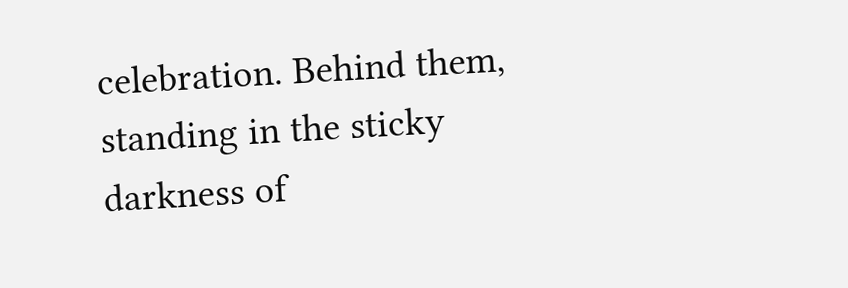celebration. Behind them, standing in the sticky darkness of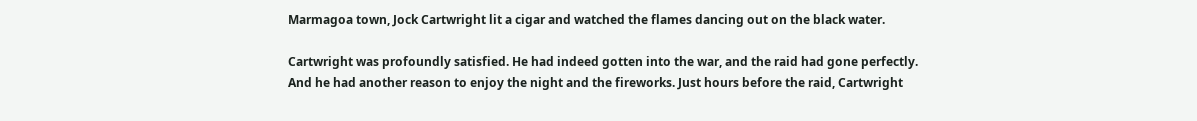Marmagoa town, Jock Cartwright lit a cigar and watched the flames dancing out on the black water.

Cartwright was profoundly satisfied. He had indeed gotten into the war, and the raid had gone perfectly. And he had another reason to enjoy the night and the fireworks. Just hours before the raid, Cartwright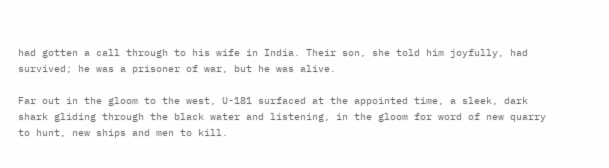had gotten a call through to his wife in India. Their son, she told him joyfully, had survived; he was a prisoner of war, but he was alive.

Far out in the gloom to the west, U-181 surfaced at the appointed time, a sleek, dark shark gliding through the black water and listening, in the gloom for word of new quarry to hunt, new ships and men to kill.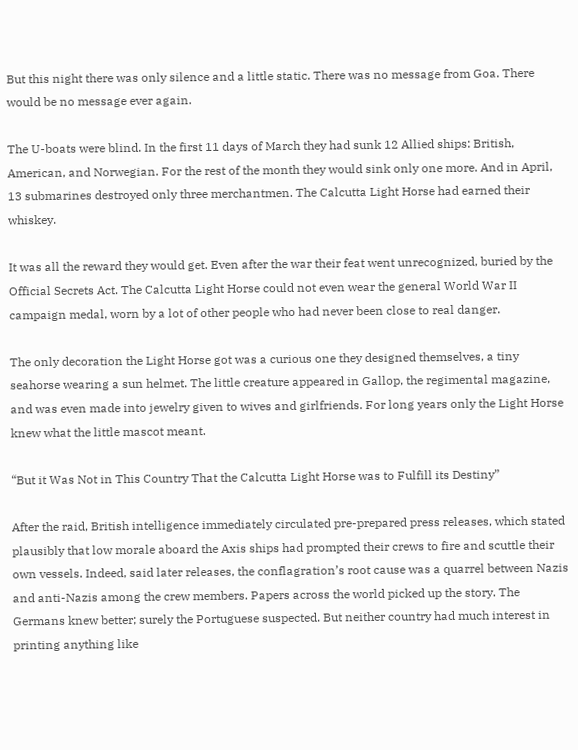But this night there was only silence and a little static. There was no message from Goa. There would be no message ever again.

The U-boats were blind. In the first 11 days of March they had sunk 12 Allied ships: British, American, and Norwegian. For the rest of the month they would sink only one more. And in April, 13 submarines destroyed only three merchantmen. The Calcutta Light Horse had earned their whiskey.

It was all the reward they would get. Even after the war their feat went unrecognized, buried by the Official Secrets Act. The Calcutta Light Horse could not even wear the general World War II campaign medal, worn by a lot of other people who had never been close to real danger.

The only decoration the Light Horse got was a curious one they designed themselves, a tiny seahorse wearing a sun helmet. The little creature appeared in Gallop, the regimental magazine, and was even made into jewelry given to wives and girlfriends. For long years only the Light Horse knew what the little mascot meant.

“But it Was Not in This Country That the Calcutta Light Horse was to Fulfill its Destiny”

After the raid, British intelligence immediately circulated pre-prepared press releases, which stated plausibly that low morale aboard the Axis ships had prompted their crews to fire and scuttle their own vessels. Indeed, said later releases, the conflagration’s root cause was a quarrel between Nazis and anti-Nazis among the crew members. Papers across the world picked up the story. The Germans knew better; surely the Portuguese suspected. But neither country had much interest in printing anything like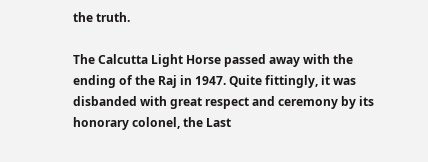the truth.

The Calcutta Light Horse passed away with the ending of the Raj in 1947. Quite fittingly, it was disbanded with great respect and ceremony by its honorary colonel, the Last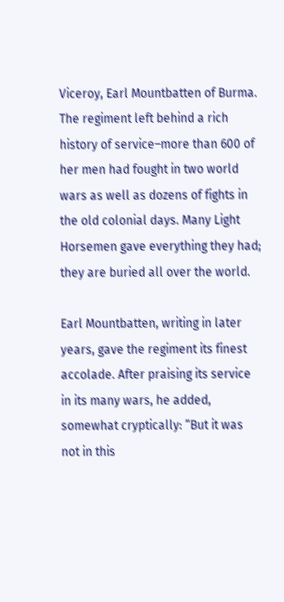Viceroy, Earl Mountbatten of Burma. The regiment left behind a rich history of service–more than 600 of her men had fought in two world wars as well as dozens of fights in the old colonial days. Many Light Horsemen gave everything they had; they are buried all over the world.

Earl Mountbatten, writing in later years, gave the regiment its finest accolade. After praising its service in its many wars, he added, somewhat cryptically: “But it was not in this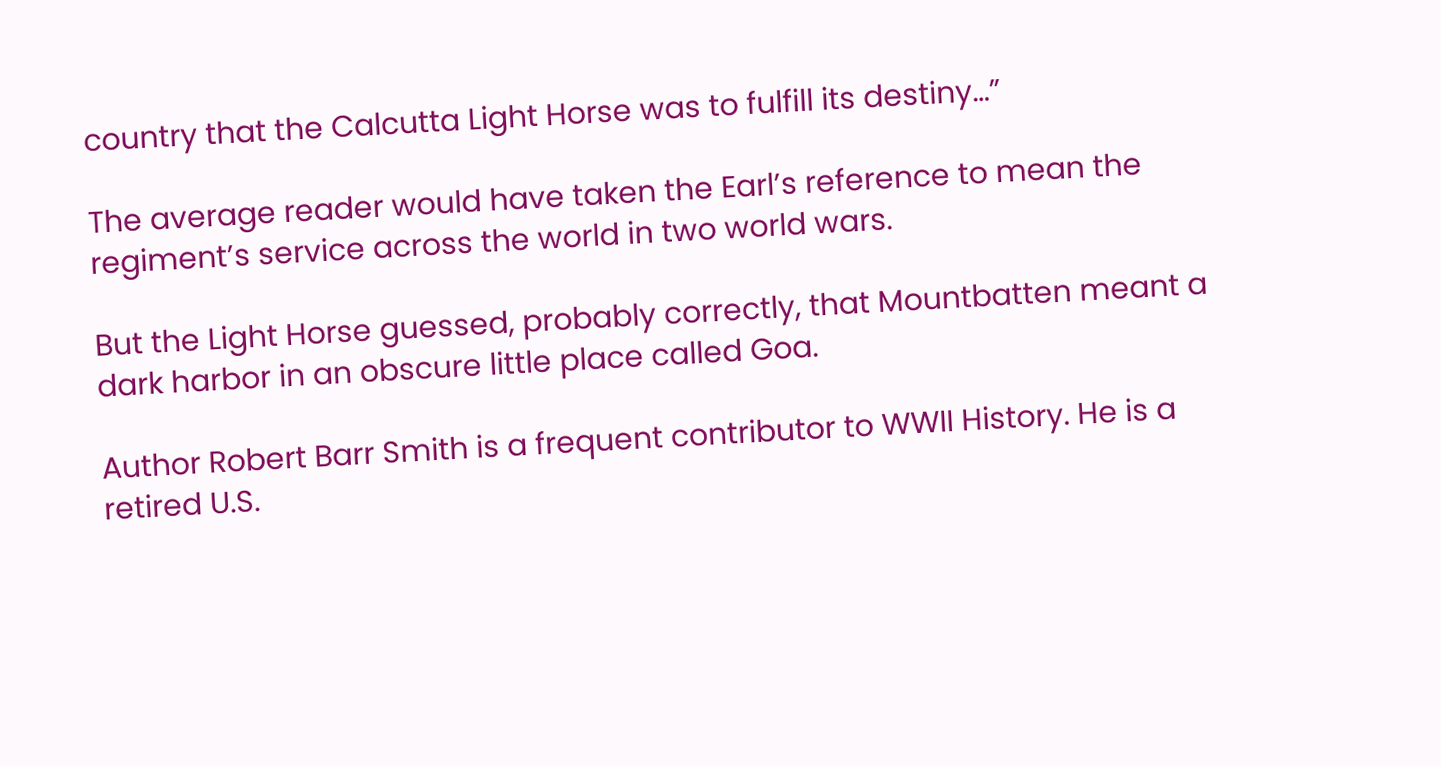country that the Calcutta Light Horse was to fulfill its destiny…”

The average reader would have taken the Earl’s reference to mean the regiment’s service across the world in two world wars.

But the Light Horse guessed, probably correctly, that Mountbatten meant a dark harbor in an obscure little place called Goa.

Author Robert Barr Smith is a frequent contributor to WWII History. He is a retired U.S.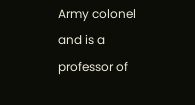Army colonel and is a professor of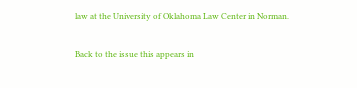law at the University of Oklahoma Law Center in Norman.

Back to the issue this appears in